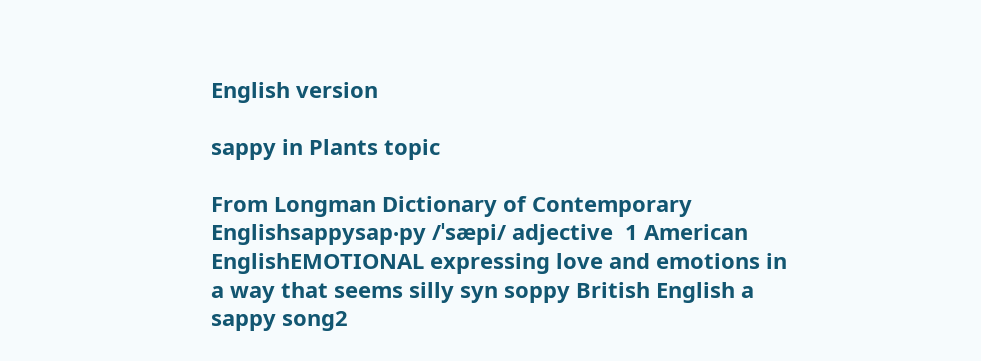English version

sappy in Plants topic

From Longman Dictionary of Contemporary Englishsappysap‧py /ˈsæpi/ adjective  1 American EnglishEMOTIONAL expressing love and emotions in a way that seems silly syn soppy British English a sappy song2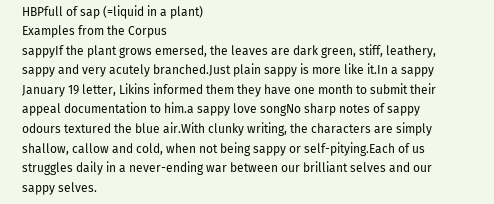HBPfull of sap (=liquid in a plant)
Examples from the Corpus
sappyIf the plant grows emersed, the leaves are dark green, stiff, leathery, sappy and very acutely branched.Just plain sappy is more like it.In a sappy January 19 letter, Likins informed them they have one month to submit their appeal documentation to him.a sappy love songNo sharp notes of sappy odours textured the blue air.With clunky writing, the characters are simply shallow, callow and cold, when not being sappy or self-pitying.Each of us struggles daily in a never-ending war between our brilliant selves and our sappy selves.